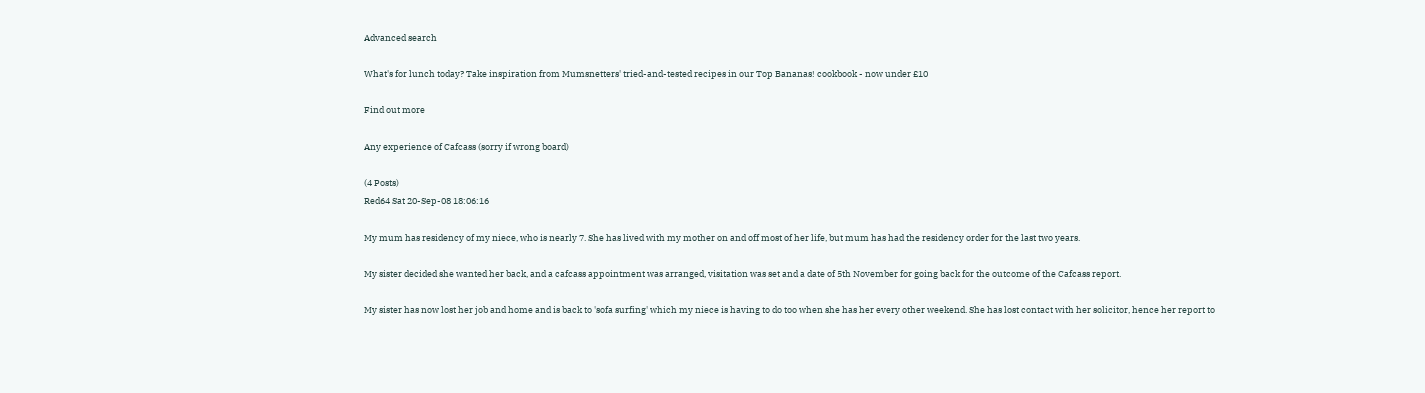Advanced search

What's for lunch today? Take inspiration from Mumsnetters' tried-and-tested recipes in our Top Bananas! cookbook - now under £10

Find out more

Any experience of Cafcass (sorry if wrong board)

(4 Posts)
Red64 Sat 20-Sep-08 18:06:16

My mum has residency of my niece, who is nearly 7. She has lived with my mother on and off most of her life, but mum has had the residency order for the last two years.

My sister decided she wanted her back, and a cafcass appointment was arranged, visitation was set and a date of 5th November for going back for the outcome of the Cafcass report.

My sister has now lost her job and home and is back to 'sofa surfing' which my niece is having to do too when she has her every other weekend. She has lost contact with her solicitor, hence her report to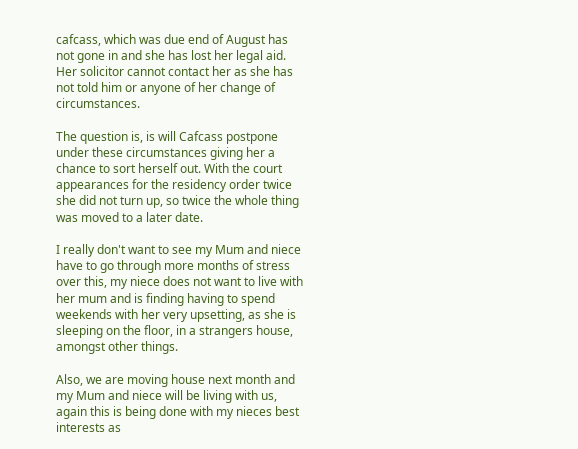cafcass, which was due end of August has not gone in and she has lost her legal aid. Her solicitor cannot contact her as she has not told him or anyone of her change of circumstances.

The question is, is will Cafcass postpone under these circumstances giving her a chance to sort herself out. With the court appearances for the residency order twice she did not turn up, so twice the whole thing was moved to a later date.

I really don't want to see my Mum and niece have to go through more months of stress over this, my niece does not want to live with her mum and is finding having to spend weekends with her very upsetting, as she is sleeping on the floor, in a strangers house, amongst other things.

Also, we are moving house next month and my Mum and niece will be living with us, again this is being done with my nieces best interests as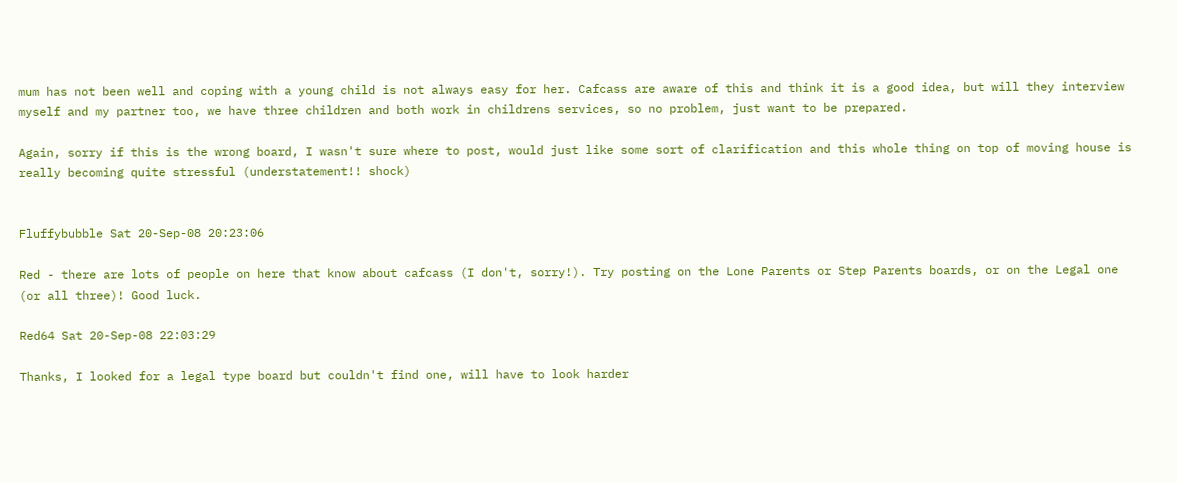mum has not been well and coping with a young child is not always easy for her. Cafcass are aware of this and think it is a good idea, but will they interview myself and my partner too, we have three children and both work in childrens services, so no problem, just want to be prepared.

Again, sorry if this is the wrong board, I wasn't sure where to post, would just like some sort of clarification and this whole thing on top of moving house is really becoming quite stressful (understatement!! shock)


Fluffybubble Sat 20-Sep-08 20:23:06

Red - there are lots of people on here that know about cafcass (I don't, sorry!). Try posting on the Lone Parents or Step Parents boards, or on the Legal one (or all three)! Good luck.

Red64 Sat 20-Sep-08 22:03:29

Thanks, I looked for a legal type board but couldn't find one, will have to look harder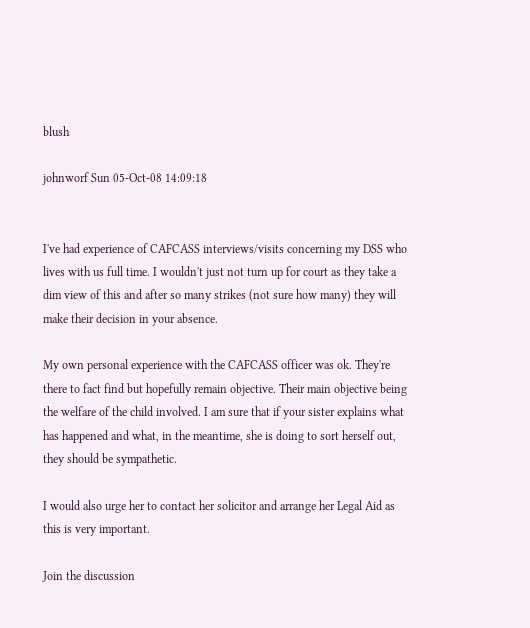blush

johnworf Sun 05-Oct-08 14:09:18


I've had experience of CAFCASS interviews/visits concerning my DSS who lives with us full time. I wouldn't just not turn up for court as they take a dim view of this and after so many strikes (not sure how many) they will make their decision in your absence.

My own personal experience with the CAFCASS officer was ok. They're there to fact find but hopefully remain objective. Their main objective being the welfare of the child involved. I am sure that if your sister explains what has happened and what, in the meantime, she is doing to sort herself out, they should be sympathetic.

I would also urge her to contact her solicitor and arrange her Legal Aid as this is very important.

Join the discussion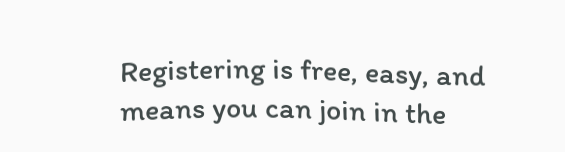Registering is free, easy, and means you can join in the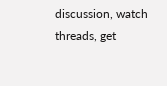discussion, watch threads, get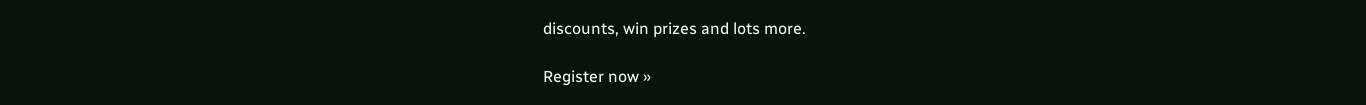discounts, win prizes and lots more.

Register now »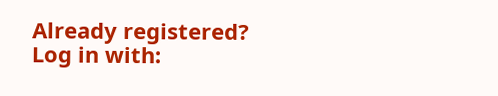Already registered? Log in with: